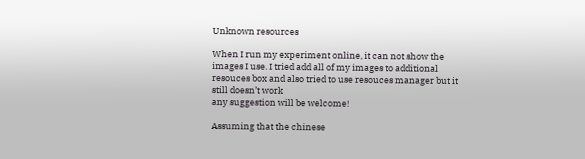Unknown resources

When I run my experiment online, it can not show the images I use. I tried add all of my images to additional resouces box and also tried to use resouces manager but it still doesn’t work
any suggestion will be welcome!

Assuming that the chinese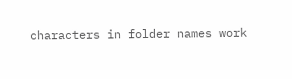characters in folder names work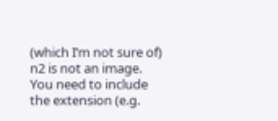(which I’m not sure of) n2 is not an image. You need to include the extension (e.g.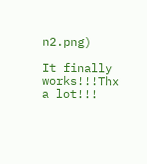n2.png)

It finally works!!!Thx a lot!!!